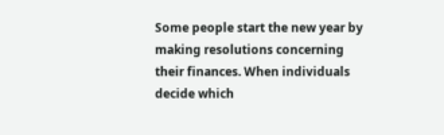Some people start the new year by making resolutions concerning their finances. When individuals decide which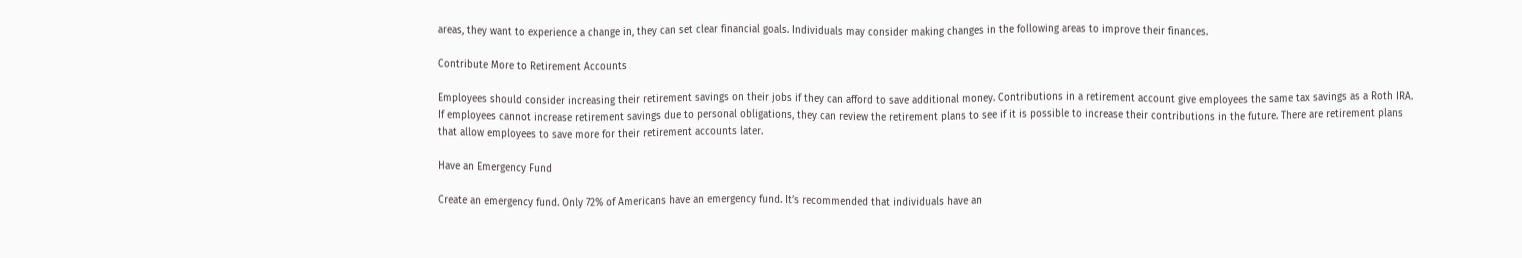areas, they want to experience a change in, they can set clear financial goals. Individuals may consider making changes in the following areas to improve their finances.

Contribute More to Retirement Accounts

Employees should consider increasing their retirement savings on their jobs if they can afford to save additional money. Contributions in a retirement account give employees the same tax savings as a Roth IRA. If employees cannot increase retirement savings due to personal obligations, they can review the retirement plans to see if it is possible to increase their contributions in the future. There are retirement plans that allow employees to save more for their retirement accounts later.

Have an Emergency Fund

Create an emergency fund. Only 72% of Americans have an emergency fund. It’s recommended that individuals have an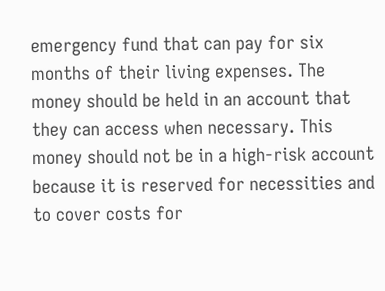emergency fund that can pay for six months of their living expenses. The money should be held in an account that they can access when necessary. This money should not be in a high-risk account because it is reserved for necessities and to cover costs for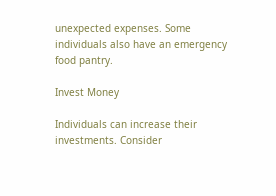unexpected expenses. Some individuals also have an emergency food pantry.

Invest Money

Individuals can increase their investments. Consider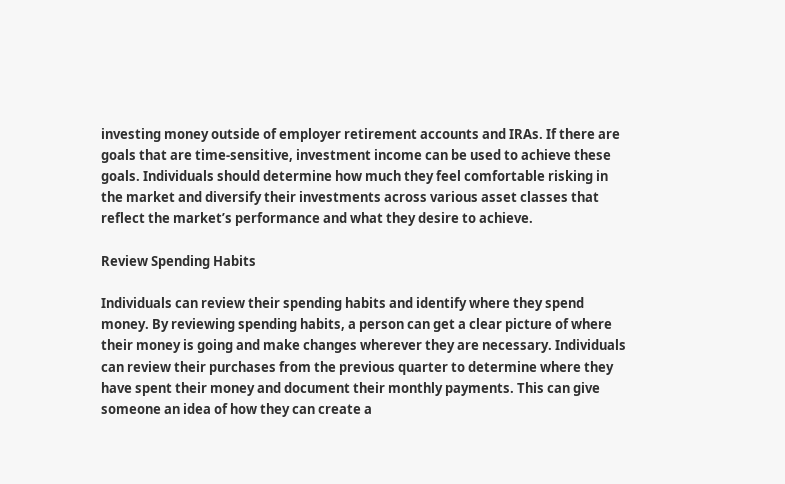investing money outside of employer retirement accounts and IRAs. If there are goals that are time-sensitive, investment income can be used to achieve these goals. Individuals should determine how much they feel comfortable risking in the market and diversify their investments across various asset classes that reflect the market’s performance and what they desire to achieve.

Review Spending Habits

Individuals can review their spending habits and identify where they spend money. By reviewing spending habits, a person can get a clear picture of where their money is going and make changes wherever they are necessary. Individuals can review their purchases from the previous quarter to determine where they have spent their money and document their monthly payments. This can give someone an idea of how they can create a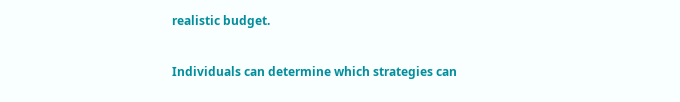realistic budget.

Individuals can determine which strategies can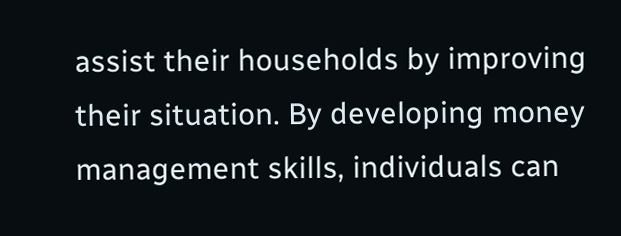assist their households by improving their situation. By developing money management skills, individuals can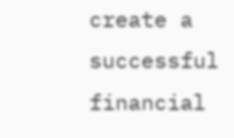create a successful financial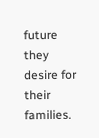future they desire for their families.